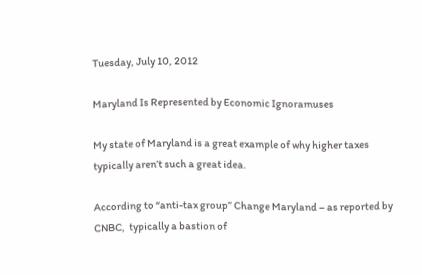Tuesday, July 10, 2012

Maryland Is Represented by Economic Ignoramuses

My state of Maryland is a great example of why higher taxes typically aren’t such a great idea.

According to “anti-tax group” Change Maryland – as reported by CNBC,  typically a bastion of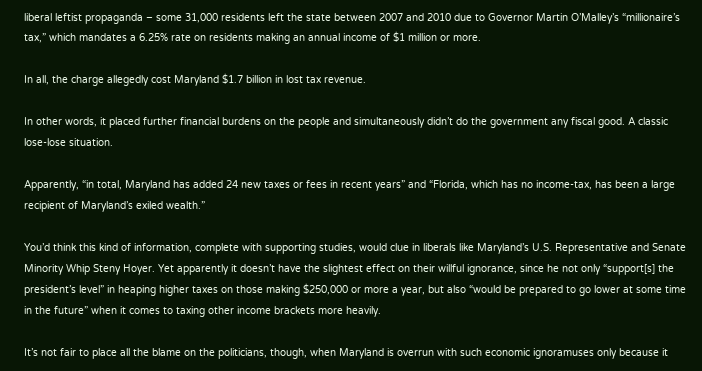liberal leftist propaganda – some 31,000 residents left the state between 2007 and 2010 due to Governor Martin O’Malley’s “millionaire’s tax,” which mandates a 6.25% rate on residents making an annual income of $1 million or more.

In all, the charge allegedly cost Maryland $1.7 billion in lost tax revenue.

In other words, it placed further financial burdens on the people and simultaneously didn’t do the government any fiscal good. A classic lose-lose situation.

Apparently, “in total, Maryland has added 24 new taxes or fees in recent years” and “Florida, which has no income-tax, has been a large recipient of Maryland’s exiled wealth.”

You’d think this kind of information, complete with supporting studies, would clue in liberals like Maryland’s U.S. Representative and Senate Minority Whip Steny Hoyer. Yet apparently it doesn’t have the slightest effect on their willful ignorance, since he not only “support[s] the president’s level” in heaping higher taxes on those making $250,000 or more a year, but also “would be prepared to go lower at some time in the future” when it comes to taxing other income brackets more heavily.

It’s not fair to place all the blame on the politicians, though, when Maryland is overrun with such economic ignoramuses only because it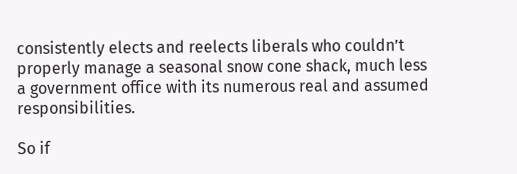consistently elects and reelects liberals who couldn’t properly manage a seasonal snow cone shack, much less a government office with its numerous real and assumed responsibilities.

So if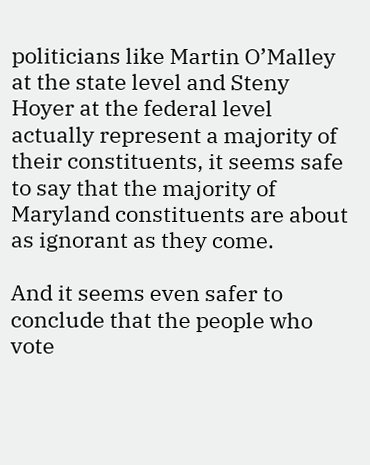politicians like Martin O’Malley at the state level and Steny Hoyer at the federal level actually represent a majority of their constituents, it seems safe to say that the majority of Maryland constituents are about as ignorant as they come.

And it seems even safer to conclude that the people who vote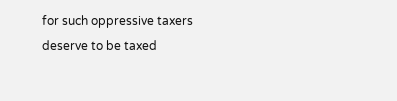for such oppressive taxers deserve to be taxed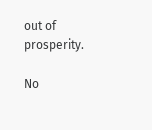out of prosperity.

No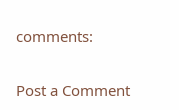comments:

Post a Comment